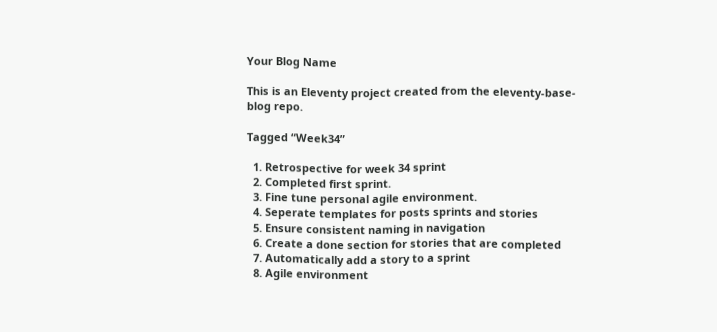Your Blog Name

This is an Eleventy project created from the eleventy-base-blog repo.

Tagged “Week34”

  1. Retrospective for week 34 sprint
  2. Completed first sprint.
  3. Fine tune personal agile environment.
  4. Seperate templates for posts sprints and stories
  5. Ensure consistent naming in navigation
  6. Create a done section for stories that are completed
  7. Automatically add a story to a sprint
  8. Agile environment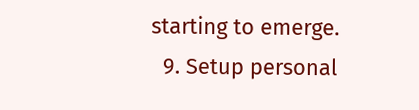starting to emerge.
  9. Setup personal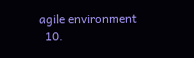agile environment
  10.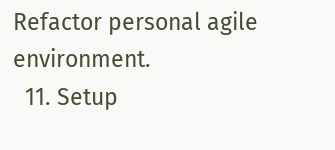Refactor personal agile environment.
  11. Setup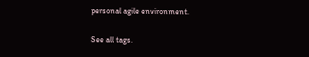personal agile environment.

See all tags.